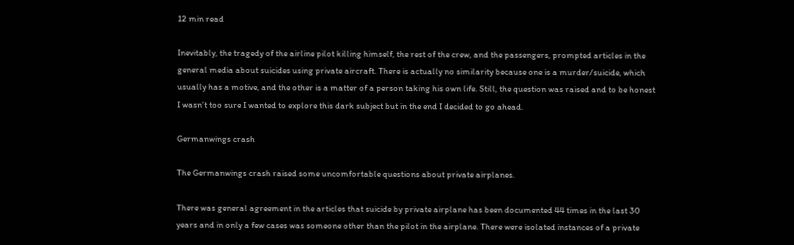12 min read

Inevitably, the tragedy of the airline pilot killing himself, the rest of the crew, and the passengers, prompted articles in the general media about suicides using private aircraft. There is actually no similarity because one is a murder/suicide, which usually has a motive, and the other is a matter of a person taking his own life. Still, the question was raised and to be honest I wasn’t too sure I wanted to explore this dark subject but in the end I decided to go ahead.

Germanwings crash

The Germanwings crash raised some uncomfortable questions about private airplanes.

There was general agreement in the articles that suicide by private airplane has been documented 44 times in the last 30 years and in only a few cases was someone other than the pilot in the airplane. There were isolated instances of a private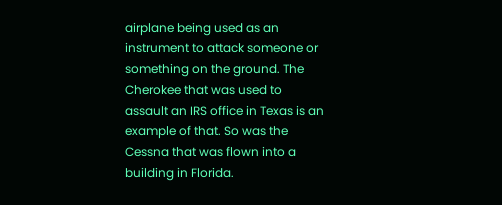airplane being used as an instrument to attack someone or something on the ground. The Cherokee that was used to assault an IRS office in Texas is an example of that. So was the Cessna that was flown into a building in Florida.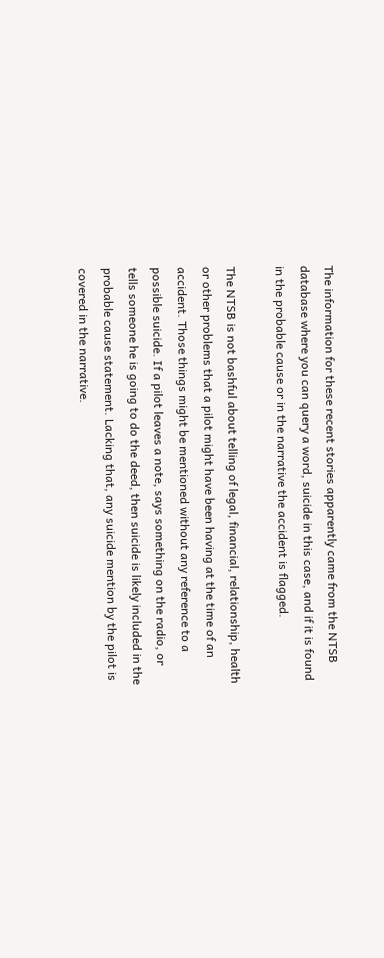The information for these recent stories apparently came from the NTSB database where you can query a word, suicide in this case, and if it is found in the probable cause or in the narrative the accident is flagged.

The NTSB is not bashful about telling of legal, financial, relationship, health or other problems that a pilot might have been having at the time of an accident. Those things might be mentioned without any reference to a possible suicide. If a pilot leaves a note, says something on the radio, or tells someone he is going to do the deed, then suicide is likely included in the probable cause statement. Lacking that, any suicide mention by the pilot is covered in the narrative.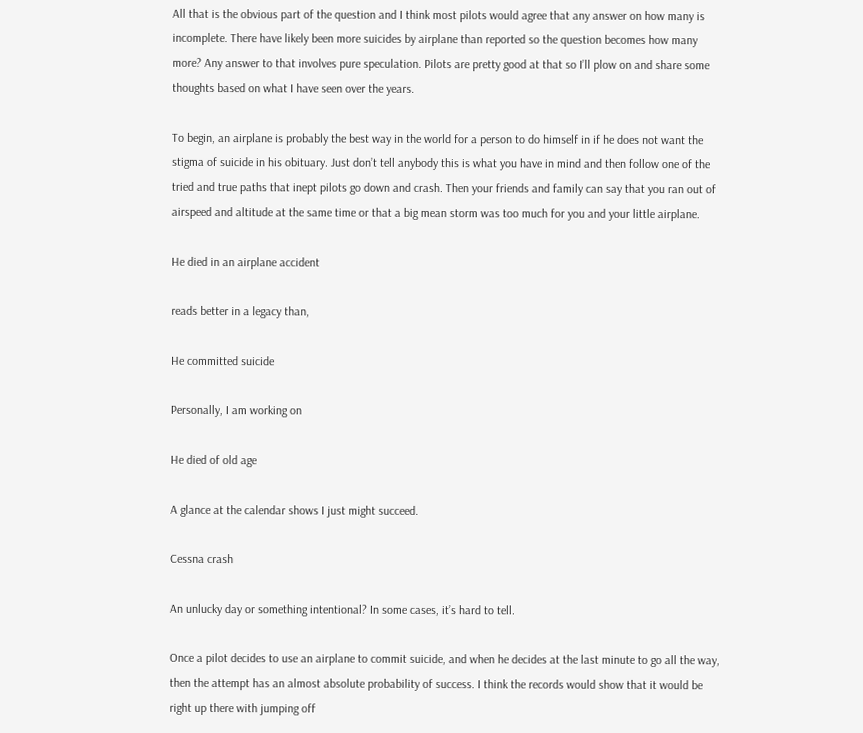All that is the obvious part of the question and I think most pilots would agree that any answer on how many is incomplete. There have likely been more suicides by airplane than reported so the question becomes how many more? Any answer to that involves pure speculation. Pilots are pretty good at that so I’ll plow on and share some thoughts based on what I have seen over the years.

To begin, an airplane is probably the best way in the world for a person to do himself in if he does not want the stigma of suicide in his obituary. Just don’t tell anybody this is what you have in mind and then follow one of the tried and true paths that inept pilots go down and crash. Then your friends and family can say that you ran out of airspeed and altitude at the same time or that a big mean storm was too much for you and your little airplane.

He died in an airplane accident

reads better in a legacy than,

He committed suicide

Personally, I am working on

He died of old age

A glance at the calendar shows I just might succeed.

Cessna crash

An unlucky day or something intentional? In some cases, it’s hard to tell.

Once a pilot decides to use an airplane to commit suicide, and when he decides at the last minute to go all the way, then the attempt has an almost absolute probability of success. I think the records would show that it would be right up there with jumping off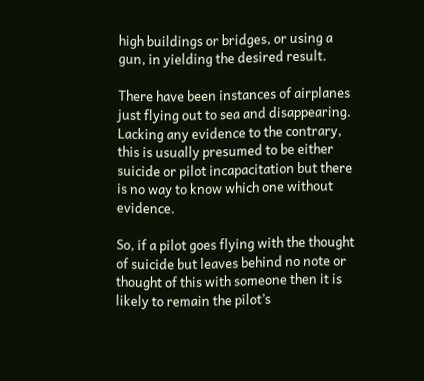high buildings or bridges, or using a gun, in yielding the desired result.

There have been instances of airplanes just flying out to sea and disappearing. Lacking any evidence to the contrary, this is usually presumed to be either suicide or pilot incapacitation but there is no way to know which one without evidence.

So, if a pilot goes flying with the thought of suicide but leaves behind no note or thought of this with someone then it is likely to remain the pilot’s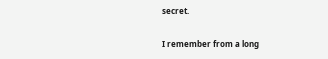secret.

I remember from a long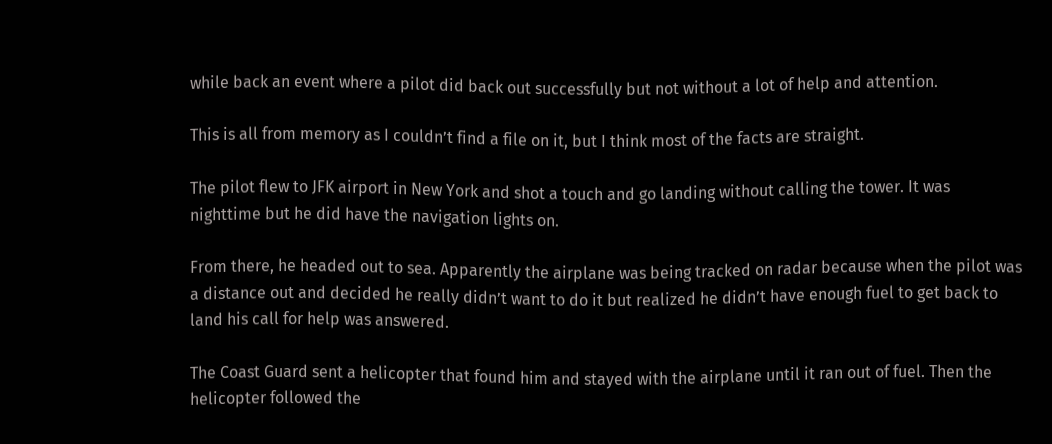while back an event where a pilot did back out successfully but not without a lot of help and attention.

This is all from memory as I couldn’t find a file on it, but I think most of the facts are straight.

The pilot flew to JFK airport in New York and shot a touch and go landing without calling the tower. It was nighttime but he did have the navigation lights on.

From there, he headed out to sea. Apparently the airplane was being tracked on radar because when the pilot was a distance out and decided he really didn’t want to do it but realized he didn’t have enough fuel to get back to land his call for help was answered.

The Coast Guard sent a helicopter that found him and stayed with the airplane until it ran out of fuel. Then the helicopter followed the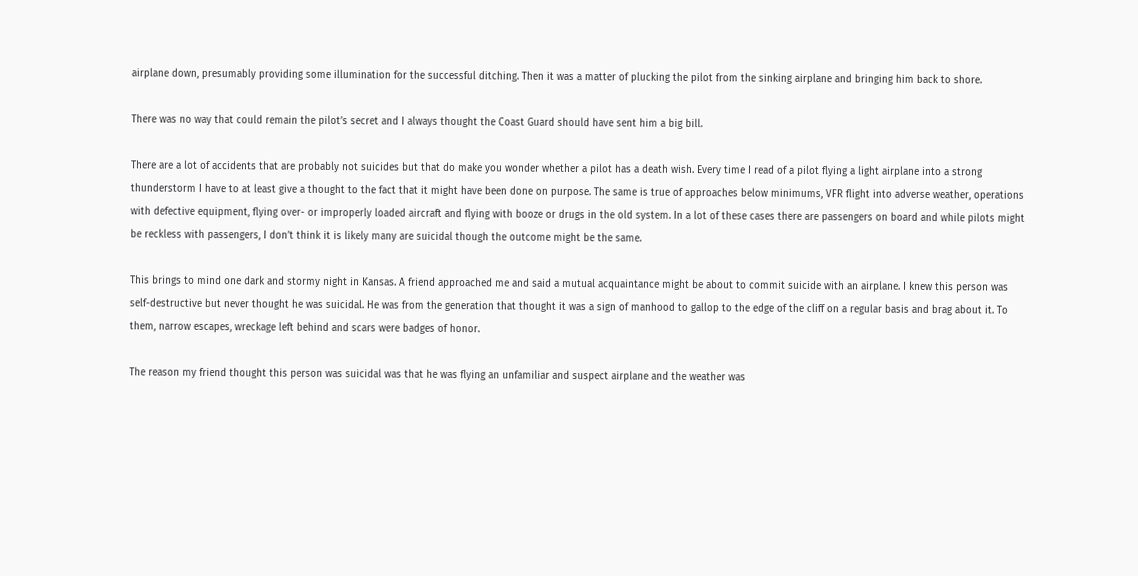airplane down, presumably providing some illumination for the successful ditching. Then it was a matter of plucking the pilot from the sinking airplane and bringing him back to shore.

There was no way that could remain the pilot’s secret and I always thought the Coast Guard should have sent him a big bill.

There are a lot of accidents that are probably not suicides but that do make you wonder whether a pilot has a death wish. Every time I read of a pilot flying a light airplane into a strong thunderstorm I have to at least give a thought to the fact that it might have been done on purpose. The same is true of approaches below minimums, VFR flight into adverse weather, operations with defective equipment, flying over- or improperly loaded aircraft and flying with booze or drugs in the old system. In a lot of these cases there are passengers on board and while pilots might be reckless with passengers, I don’t think it is likely many are suicidal though the outcome might be the same.

This brings to mind one dark and stormy night in Kansas. A friend approached me and said a mutual acquaintance might be about to commit suicide with an airplane. I knew this person was self-destructive but never thought he was suicidal. He was from the generation that thought it was a sign of manhood to gallop to the edge of the cliff on a regular basis and brag about it. To them, narrow escapes, wreckage left behind and scars were badges of honor.

The reason my friend thought this person was suicidal was that he was flying an unfamiliar and suspect airplane and the weather was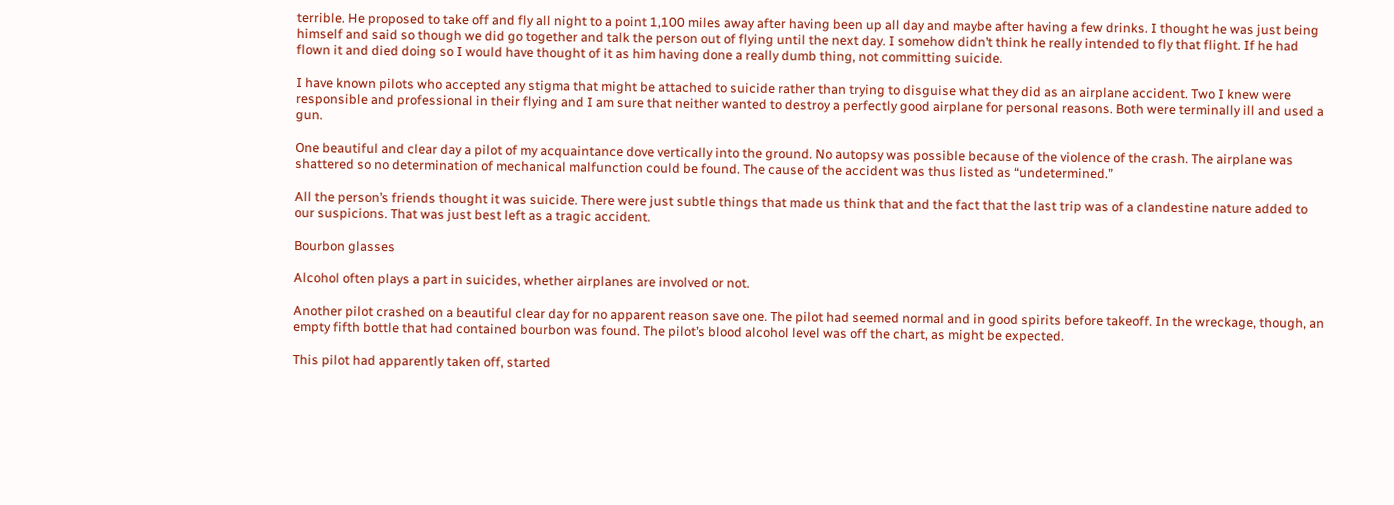terrible. He proposed to take off and fly all night to a point 1,100 miles away after having been up all day and maybe after having a few drinks. I thought he was just being himself and said so though we did go together and talk the person out of flying until the next day. I somehow didn’t think he really intended to fly that flight. If he had flown it and died doing so I would have thought of it as him having done a really dumb thing, not committing suicide.

I have known pilots who accepted any stigma that might be attached to suicide rather than trying to disguise what they did as an airplane accident. Two I knew were responsible and professional in their flying and I am sure that neither wanted to destroy a perfectly good airplane for personal reasons. Both were terminally ill and used a gun.

One beautiful and clear day a pilot of my acquaintance dove vertically into the ground. No autopsy was possible because of the violence of the crash. The airplane was shattered so no determination of mechanical malfunction could be found. The cause of the accident was thus listed as “undetermined.”

All the person’s friends thought it was suicide. There were just subtle things that made us think that and the fact that the last trip was of a clandestine nature added to our suspicions. That was just best left as a tragic accident.

Bourbon glasses

Alcohol often plays a part in suicides, whether airplanes are involved or not.

Another pilot crashed on a beautiful clear day for no apparent reason save one. The pilot had seemed normal and in good spirits before takeoff. In the wreckage, though, an empty fifth bottle that had contained bourbon was found. The pilot’s blood alcohol level was off the chart, as might be expected.

This pilot had apparently taken off, started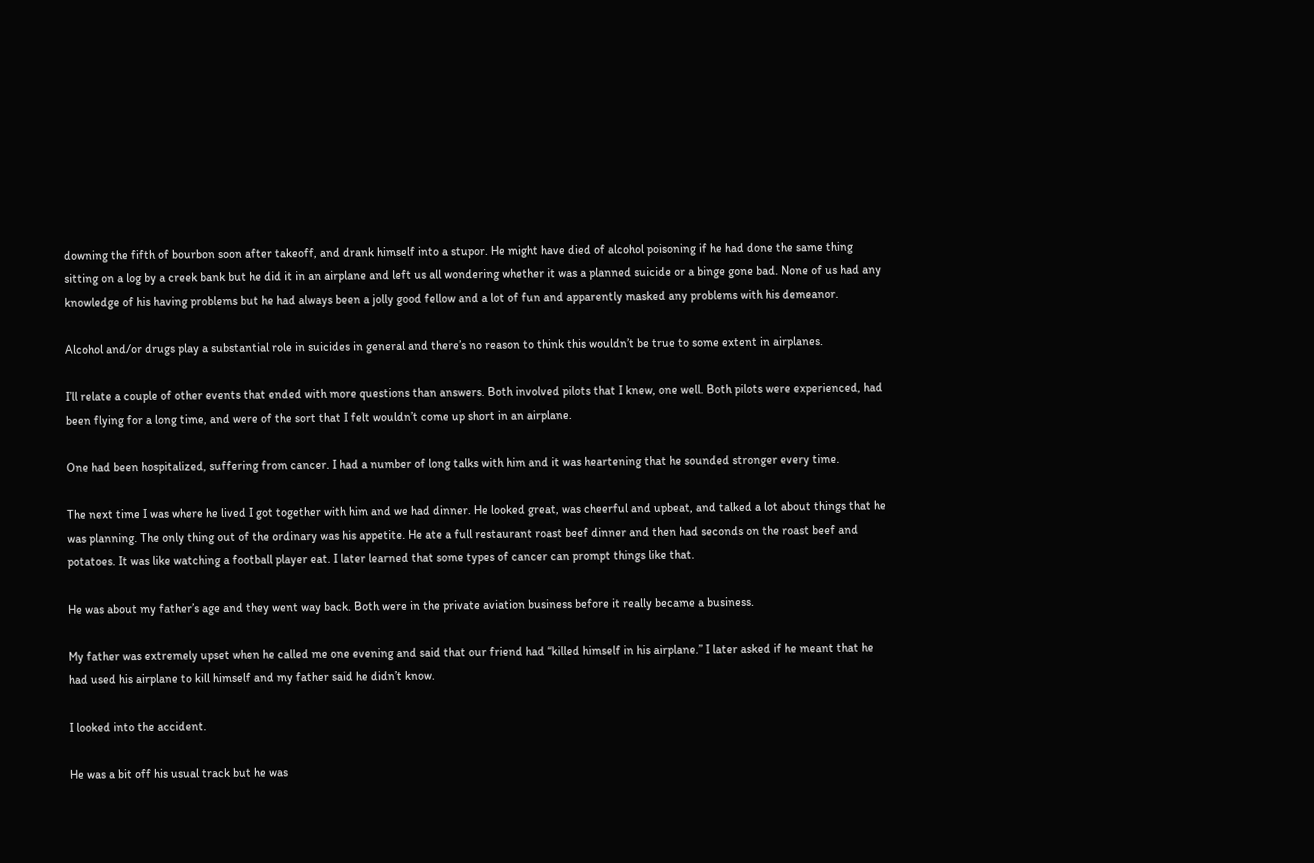downing the fifth of bourbon soon after takeoff, and drank himself into a stupor. He might have died of alcohol poisoning if he had done the same thing sitting on a log by a creek bank but he did it in an airplane and left us all wondering whether it was a planned suicide or a binge gone bad. None of us had any knowledge of his having problems but he had always been a jolly good fellow and a lot of fun and apparently masked any problems with his demeanor.

Alcohol and/or drugs play a substantial role in suicides in general and there’s no reason to think this wouldn’t be true to some extent in airplanes.

I’ll relate a couple of other events that ended with more questions than answers. Both involved pilots that I knew, one well. Both pilots were experienced, had been flying for a long time, and were of the sort that I felt wouldn’t come up short in an airplane.

One had been hospitalized, suffering from cancer. I had a number of long talks with him and it was heartening that he sounded stronger every time.

The next time I was where he lived I got together with him and we had dinner. He looked great, was cheerful and upbeat, and talked a lot about things that he was planning. The only thing out of the ordinary was his appetite. He ate a full restaurant roast beef dinner and then had seconds on the roast beef and potatoes. It was like watching a football player eat. I later learned that some types of cancer can prompt things like that.

He was about my father’s age and they went way back. Both were in the private aviation business before it really became a business.

My father was extremely upset when he called me one evening and said that our friend had “killed himself in his airplane.” I later asked if he meant that he had used his airplane to kill himself and my father said he didn’t know.

I looked into the accident.

He was a bit off his usual track but he was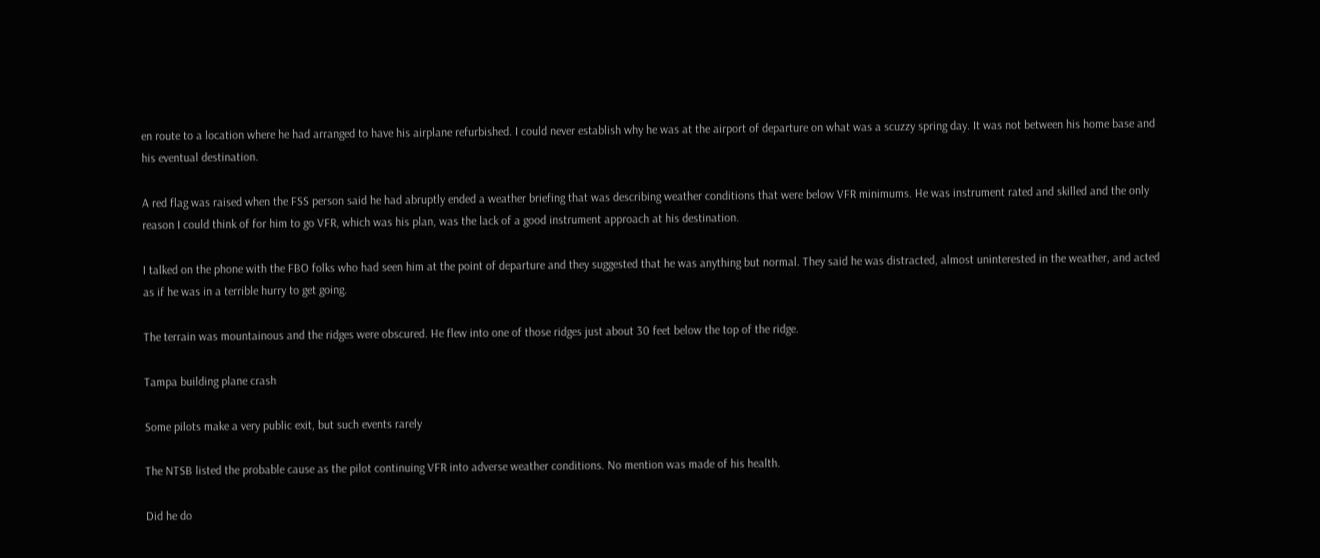en route to a location where he had arranged to have his airplane refurbished. I could never establish why he was at the airport of departure on what was a scuzzy spring day. It was not between his home base and his eventual destination.

A red flag was raised when the FSS person said he had abruptly ended a weather briefing that was describing weather conditions that were below VFR minimums. He was instrument rated and skilled and the only reason I could think of for him to go VFR, which was his plan, was the lack of a good instrument approach at his destination.

I talked on the phone with the FBO folks who had seen him at the point of departure and they suggested that he was anything but normal. They said he was distracted, almost uninterested in the weather, and acted as if he was in a terrible hurry to get going.

The terrain was mountainous and the ridges were obscured. He flew into one of those ridges just about 30 feet below the top of the ridge.

Tampa building plane crash

Some pilots make a very public exit, but such events rarely

The NTSB listed the probable cause as the pilot continuing VFR into adverse weather conditions. No mention was made of his health.

Did he do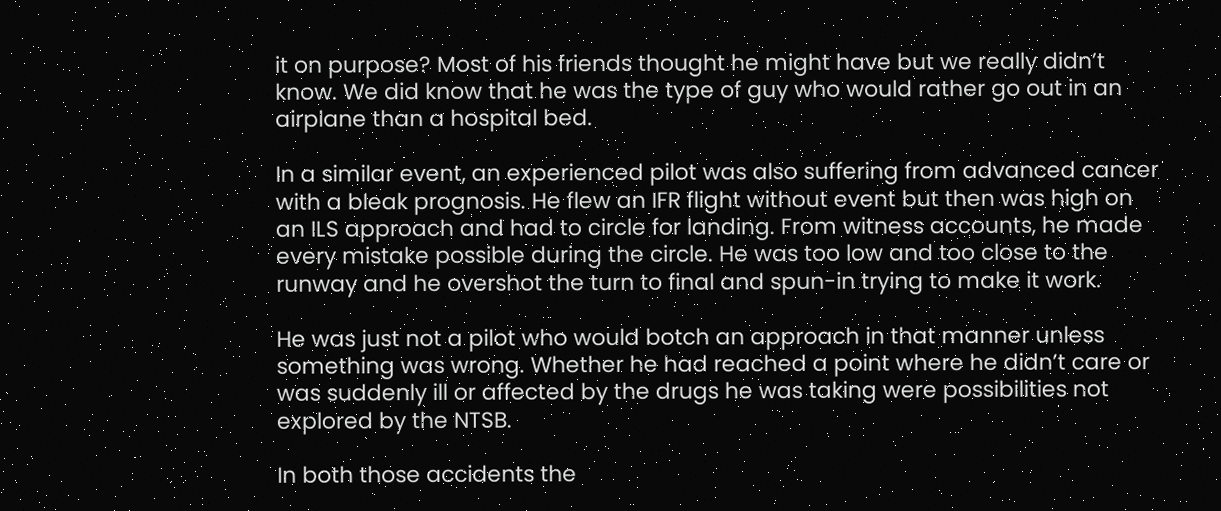it on purpose? Most of his friends thought he might have but we really didn’t know. We did know that he was the type of guy who would rather go out in an airplane than a hospital bed.

In a similar event, an experienced pilot was also suffering from advanced cancer with a bleak prognosis. He flew an IFR flight without event but then was high on an ILS approach and had to circle for landing. From witness accounts, he made every mistake possible during the circle. He was too low and too close to the runway and he overshot the turn to final and spun-in trying to make it work.

He was just not a pilot who would botch an approach in that manner unless something was wrong. Whether he had reached a point where he didn’t care or was suddenly ill or affected by the drugs he was taking were possibilities not explored by the NTSB.

In both those accidents the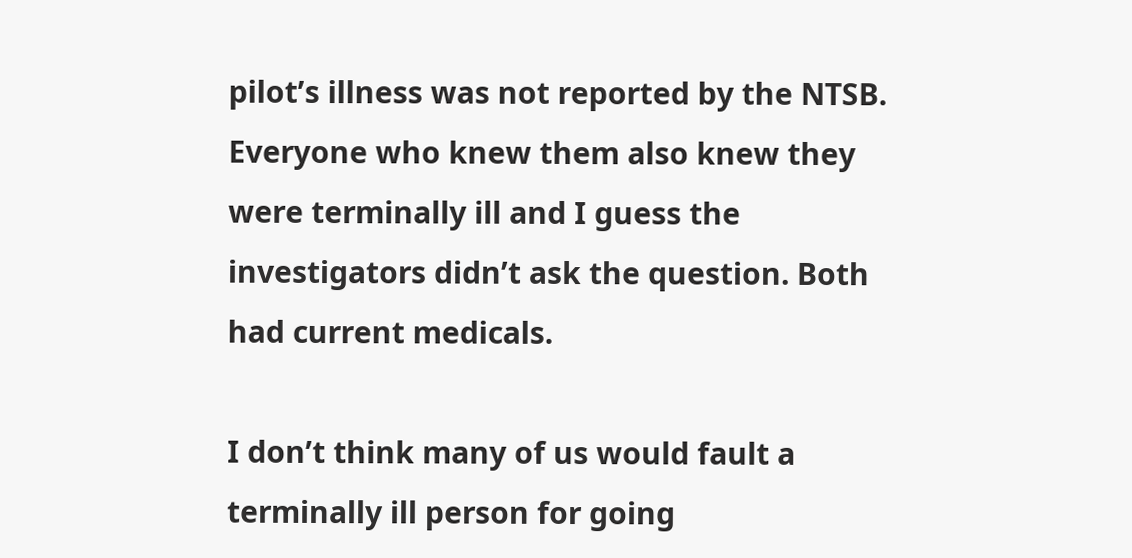pilot’s illness was not reported by the NTSB. Everyone who knew them also knew they were terminally ill and I guess the investigators didn’t ask the question. Both had current medicals.

I don’t think many of us would fault a terminally ill person for going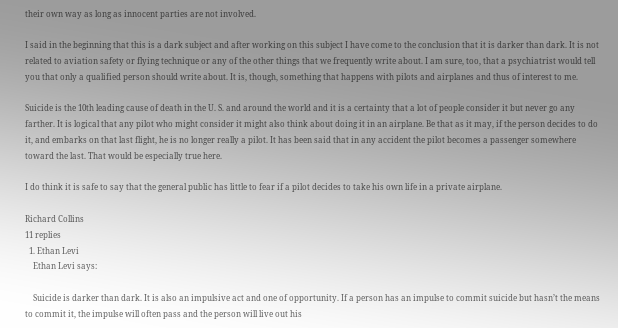their own way as long as innocent parties are not involved.

I said in the beginning that this is a dark subject and after working on this subject I have come to the conclusion that it is darker than dark. It is not related to aviation safety or flying technique or any of the other things that we frequently write about. I am sure, too, that a psychiatrist would tell you that only a qualified person should write about. It is, though, something that happens with pilots and airplanes and thus of interest to me.

Suicide is the 10th leading cause of death in the U. S. and around the world and it is a certainty that a lot of people consider it but never go any farther. It is logical that any pilot who might consider it might also think about doing it in an airplane. Be that as it may, if the person decides to do it, and embarks on that last flight, he is no longer really a pilot. It has been said that in any accident the pilot becomes a passenger somewhere toward the last. That would be especially true here.

I do think it is safe to say that the general public has little to fear if a pilot decides to take his own life in a private airplane.

Richard Collins
11 replies
  1. Ethan Levi
    Ethan Levi says:

    Suicide is darker than dark. It is also an impulsive act and one of opportunity. If a person has an impulse to commit suicide but hasn’t the means to commit it, the impulse will often pass and the person will live out his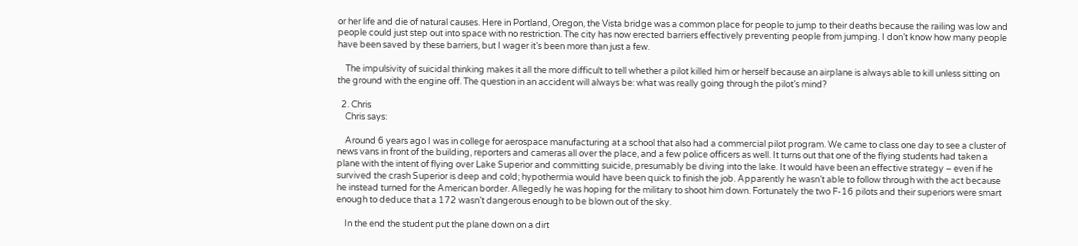or her life and die of natural causes. Here in Portland, Oregon, the Vista bridge was a common place for people to jump to their deaths because the railing was low and people could just step out into space with no restriction. The city has now erected barriers effectively preventing people from jumping. I don’t know how many people have been saved by these barriers, but I wager it’s been more than just a few.

    The impulsivity of suicidal thinking makes it all the more difficult to tell whether a pilot killed him or herself because an airplane is always able to kill unless sitting on the ground with the engine off. The question in an accident will always be: what was really going through the pilot’s mind?

  2. Chris
    Chris says:

    Around 6 years ago I was in college for aerospace manufacturing at a school that also had a commercial pilot program. We came to class one day to see a cluster of news vans in front of the building, reporters and cameras all over the place, and a few police officers as well. It turns out that one of the flying students had taken a plane with the intent of flying over Lake Superior and committing suicide, presumably be diving into the lake. It would have been an effective strategy – even if he survived the crash Superior is deep and cold; hypothermia would have been quick to finish the job. Apparently he wasn’t able to follow through with the act because he instead turned for the American border. Allegedly he was hoping for the military to shoot him down. Fortunately the two F-16 pilots and their superiors were smart enough to deduce that a 172 wasn’t dangerous enough to be blown out of the sky.

    In the end the student put the plane down on a dirt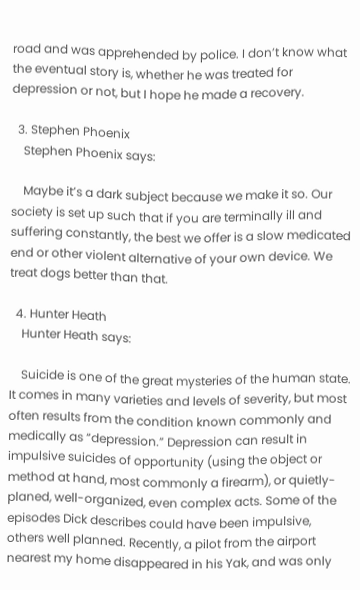road and was apprehended by police. I don’t know what the eventual story is, whether he was treated for depression or not, but I hope he made a recovery.

  3. Stephen Phoenix
    Stephen Phoenix says:

    Maybe it’s a dark subject because we make it so. Our society is set up such that if you are terminally ill and suffering constantly, the best we offer is a slow medicated end or other violent alternative of your own device. We treat dogs better than that.

  4. Hunter Heath
    Hunter Heath says:

    Suicide is one of the great mysteries of the human state. It comes in many varieties and levels of severity, but most often results from the condition known commonly and medically as “depression.” Depression can result in impulsive suicides of opportunity (using the object or method at hand, most commonly a firearm), or quietly-planed, well-organized, even complex acts. Some of the episodes Dick describes could have been impulsive, others well planned. Recently, a pilot from the airport nearest my home disappeared in his Yak, and was only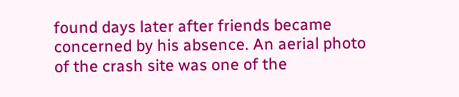found days later after friends became concerned by his absence. An aerial photo of the crash site was one of the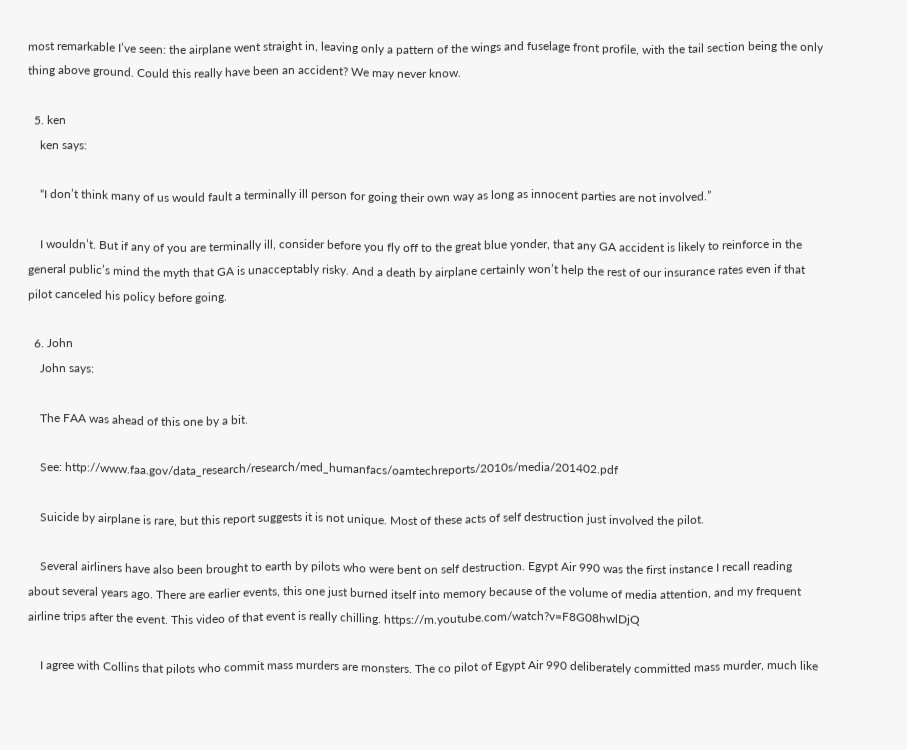most remarkable I’ve seen: the airplane went straight in, leaving only a pattern of the wings and fuselage front profile, with the tail section being the only thing above ground. Could this really have been an accident? We may never know.

  5. ken
    ken says:

    “I don’t think many of us would fault a terminally ill person for going their own way as long as innocent parties are not involved.”

    I wouldn’t. But if any of you are terminally ill, consider before you fly off to the great blue yonder, that any GA accident is likely to reinforce in the general public’s mind the myth that GA is unacceptably risky. And a death by airplane certainly won’t help the rest of our insurance rates even if that pilot canceled his policy before going.

  6. John
    John says:

    The FAA was ahead of this one by a bit.

    See: http://www.faa.gov/data_research/research/med_humanfacs/oamtechreports/2010s/media/201402.pdf

    Suicide by airplane is rare, but this report suggests it is not unique. Most of these acts of self destruction just involved the pilot.

    Several airliners have also been brought to earth by pilots who were bent on self destruction. Egypt Air 990 was the first instance I recall reading about several years ago. There are earlier events, this one just burned itself into memory because of the volume of media attention, and my frequent airline trips after the event. This video of that event is really chilling. https://m.youtube.com/watch?v=F8G08hwlDjQ

    I agree with Collins that pilots who commit mass murders are monsters. The co pilot of Egypt Air 990 deliberately committed mass murder, much like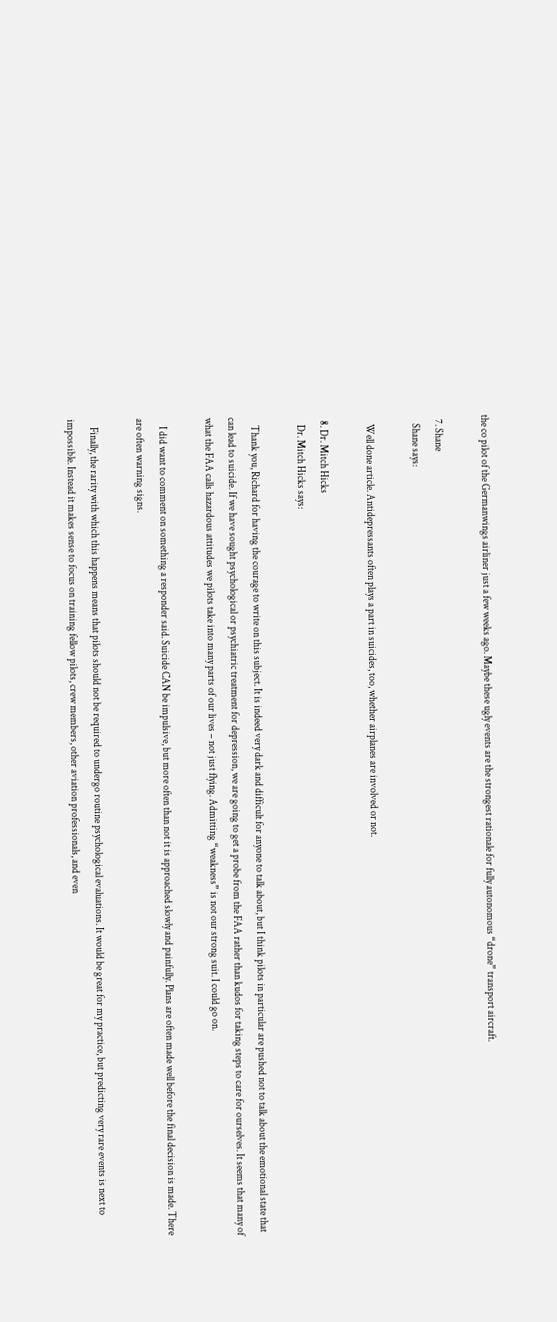the co pilot of the Germanwings airliner just a few weeks ago. Maybe these ugly events are the strongest rationale for fully autonomous “drone” transport aircraft.

  7. Shane
    Shane says:

    Well done article. Antidepressants often plays a part in suicides, too, whether airplanes are involved or not.

  8. Dr. Mitch Hicks
    Dr. Mitch Hicks says:

    Thank you, Richard for having the courage to write on this subject. It is indeed very dark and difficult for anyone to talk about, but I think pilots in particular are pushed not to talk about the emotional state that can lead to suicide. If we have sought psychological or psychiatric treatment for depression, we are going to get a probe from the FAA rather than kudos for taking steps to care for ourselves. It seems that many of what the FAA calls hazardous attitudes we pilots take into many parts of our lives – not just flying. Admitting “weakness” is not our strong suit. I could go on.

    I did want to comment on something a responder said. Suicide CAN be impulsive, but more often than not it is approached slowly and painfully. Plans are often made well before the final decision is made. There are often warning signs.

    Finally, the rarity with which this happens means that pilots should not be required to undergo routine psychological evaluations. It would be great for my practice, but predicting very rare events is next to impossible. Instead it makes sense to focus on training fellow pilots, crew members, other aviation professionals, and even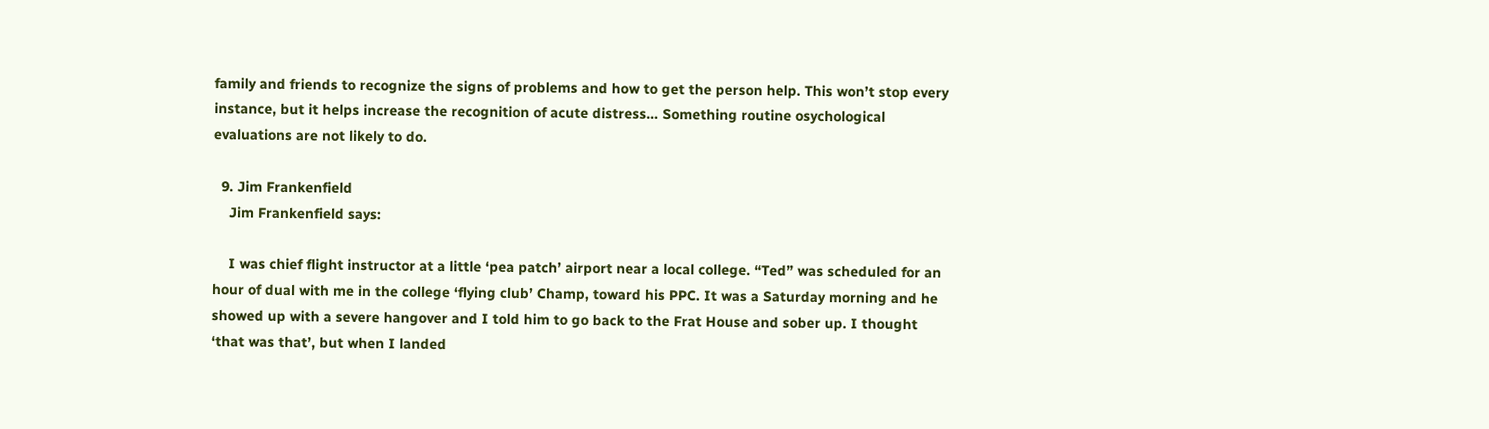family and friends to recognize the signs of problems and how to get the person help. This won’t stop every instance, but it helps increase the recognition of acute distress… Something routine osychological evaluations are not likely to do.

  9. Jim Frankenfield
    Jim Frankenfield says:

    I was chief flight instructor at a little ‘pea patch’ airport near a local college. “Ted” was scheduled for an hour of dual with me in the college ‘flying club’ Champ, toward his PPC. It was a Saturday morning and he showed up with a severe hangover and I told him to go back to the Frat House and sober up. I thought ‘that was that’, but when I landed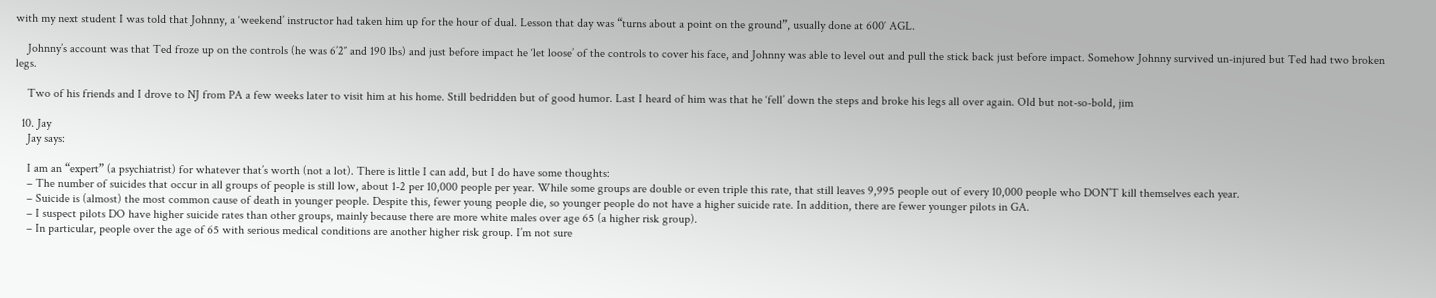with my next student I was told that Johnny, a ‘weekend’ instructor had taken him up for the hour of dual. Lesson that day was “turns about a point on the ground”, usually done at 600′ AGL.

    Johnny’s account was that Ted froze up on the controls (he was 6’2″ and 190 lbs) and just before impact he ‘let loose’ of the controls to cover his face, and Johnny was able to level out and pull the stick back just before impact. Somehow Johnny survived un-injured but Ted had two broken legs.

    Two of his friends and I drove to NJ from PA a few weeks later to visit him at his home. Still bedridden but of good humor. Last I heard of him was that he ‘fell’ down the steps and broke his legs all over again. Old but not-so-bold, jim

  10. Jay
    Jay says:

    I am an “expert” (a psychiatrist) for whatever that’s worth (not a lot). There is little I can add, but I do have some thoughts:
    – The number of suicides that occur in all groups of people is still low, about 1-2 per 10,000 people per year. While some groups are double or even triple this rate, that still leaves 9,995 people out of every 10,000 people who DON’T kill themselves each year.
    – Suicide is (almost) the most common cause of death in younger people. Despite this, fewer young people die, so younger people do not have a higher suicide rate. In addition, there are fewer younger pilots in GA.
    – I suspect pilots DO have higher suicide rates than other groups, mainly because there are more white males over age 65 (a higher risk group).
    – In particular, people over the age of 65 with serious medical conditions are another higher risk group. I’m not sure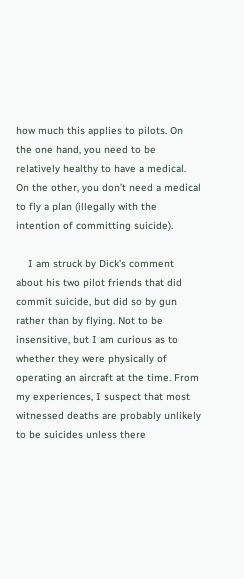how much this applies to pilots. On the one hand, you need to be relatively healthy to have a medical. On the other, you don’t need a medical to fly a plan (illegally with the intention of committing suicide).

    I am struck by Dick’s comment about his two pilot friends that did commit suicide, but did so by gun rather than by flying. Not to be insensitive, but I am curious as to whether they were physically of operating an aircraft at the time. From my experiences, I suspect that most witnessed deaths are probably unlikely to be suicides unless there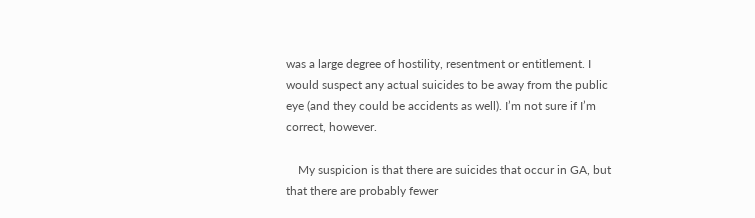was a large degree of hostility, resentment or entitlement. I would suspect any actual suicides to be away from the public eye (and they could be accidents as well). I’m not sure if I’m correct, however.

    My suspicion is that there are suicides that occur in GA, but that there are probably fewer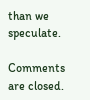than we speculate.

Comments are closed.